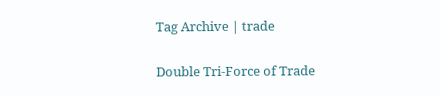Tag Archive | trade

Double Tri-Force of Trade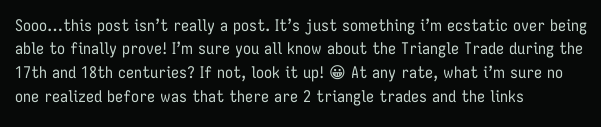Sooo…this post isn’t really a post. It’s just something i’m ecstatic over being able to finally prove! I’m sure you all know about the Triangle Trade during the 17th and 18th centuries? If not, look it up! 😀 At any rate, what i’m sure no one realized before was that there are 2 triangle trades and the links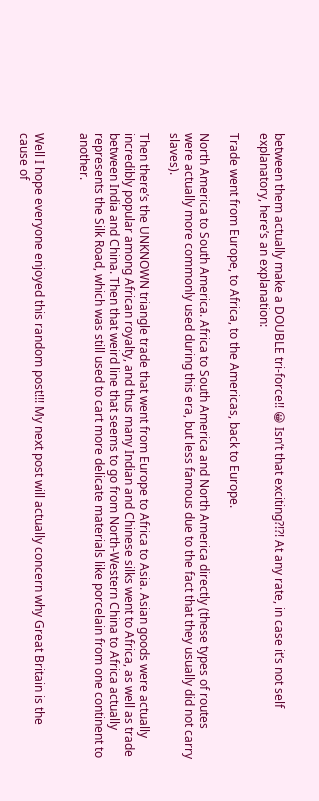between them actually make a DOUBLE tri-force!! 😀 Isn’t that exciting?!?! At any rate, in case it’s not self explanatory, here’s an explanation:

Trade went from Europe, to Africa, to the Americas, back to Europe.

North America to South America. Africa to South America and North America directly (these types of routes were actually more commonly used during this era, but less famous due to the fact that they usually did not carry slaves).

Then there’s the UNKNOWN triangle trade that went from Europe to Africa to Asia. Asian goods were actually incredibly popular among African royalty, and thus many Indian and Chinese silks went to Africa, as well as trade between India and China. Then that weird line that seems to go from North-Western China to Africa actually represents the Silk Road, which was still used to cart more delicate materials like porcelain from one continent to another.


Well I hope everyone enjoyed this random post!!! My next post will actually concern why Great Britain is the cause of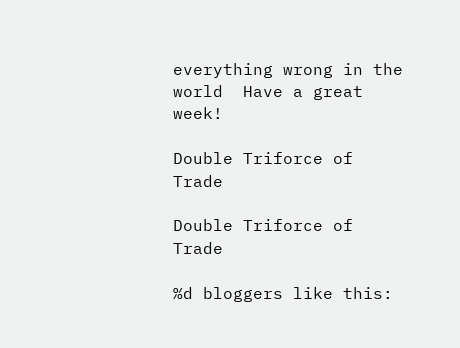everything wrong in the world  Have a great week!

Double Triforce of Trade

Double Triforce of Trade

%d bloggers like this: